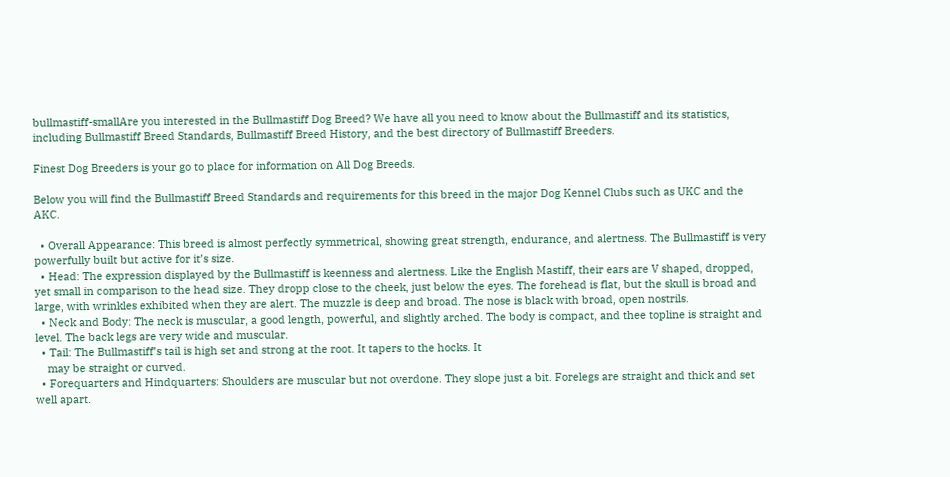bullmastiff-smallAre you interested in the Bullmastiff Dog Breed? We have all you need to know about the Bullmastiff and its statistics, including Bullmastiff Breed Standards, Bullmastiff Breed History, and the best directory of Bullmastiff Breeders.

Finest Dog Breeders is your go to place for information on All Dog Breeds.

Below you will find the Bullmastiff Breed Standards and requirements for this breed in the major Dog Kennel Clubs such as UKC and the AKC.

  • Overall Appearance: This breed is almost perfectly symmetrical, showing great strength, endurance, and alertness. The Bullmastiff is very powerfully built but active for it’s size.
  • Head: The expression displayed by the Bullmastiff is keenness and alertness. Like the English Mastiff, their ears are V shaped, dropped, yet small in comparison to the head size. They dropp close to the cheek, just below the eyes. The forehead is flat, but the skull is broad and large, with wrinkles exhibited when they are alert. The muzzle is deep and broad. The nose is black with broad, open nostrils.
  • Neck and Body: The neck is muscular, a good length, powerful, and slightly arched. The body is compact, and thee topline is straight and level. The back legs are very wide and muscular.
  • Tail: The Bullmastiff’s tail is high set and strong at the root. It tapers to the hocks. It
    may be straight or curved.
  • Forequarters and Hindquarters: Shoulders are muscular but not overdone. They slope just a bit. Forelegs are straight and thick and set well apart.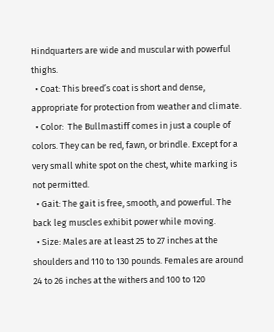Hindquarters are wide and muscular with powerful thighs.
  • Coat: This breed’s coat is short and dense, appropriate for protection from weather and climate.
  • Color:  The Bullmastiff comes in just a couple of colors. They can be red, fawn, or brindle. Except for a very small white spot on the chest, white marking is not permitted.
  • Gait: The gait is free, smooth, and powerful. The back leg muscles exhibit power while moving.
  • Size: Males are at least 25 to 27 inches at the shoulders and 110 to 130 pounds. Females are around 24 to 26 inches at the withers and 100 to 120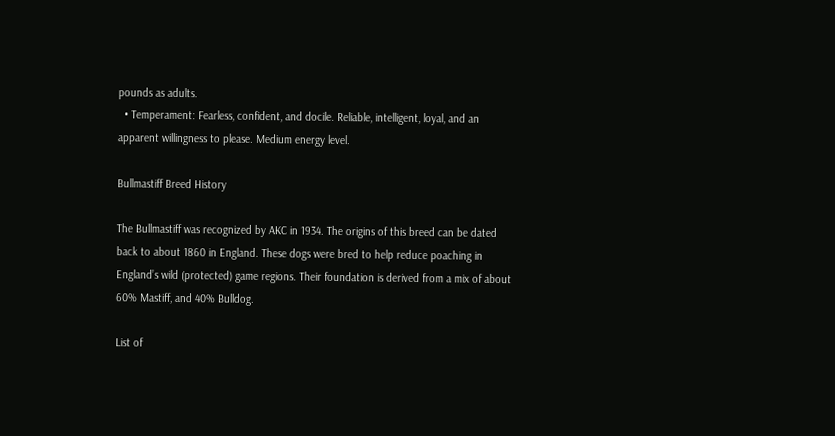pounds as adults.
  • Temperament: Fearless, confident, and docile. Reliable, intelligent, loyal, and an apparent willingness to please. Medium energy level.

Bullmastiff Breed History

The Bullmastiff was recognized by AKC in 1934. The origins of this breed can be dated back to about 1860 in England. These dogs were bred to help reduce poaching in England’s wild (protected) game regions. Their foundation is derived from a mix of about 60% Mastiff, and 40% Bulldog.

List of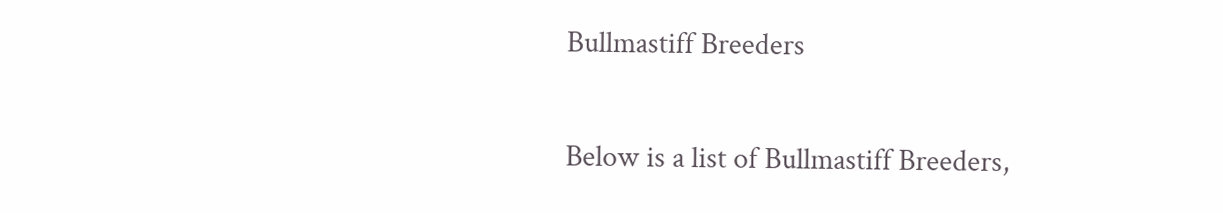Bullmastiff Breeders

Below is a list of Bullmastiff Breeders,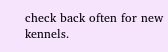check back often for new kennels.